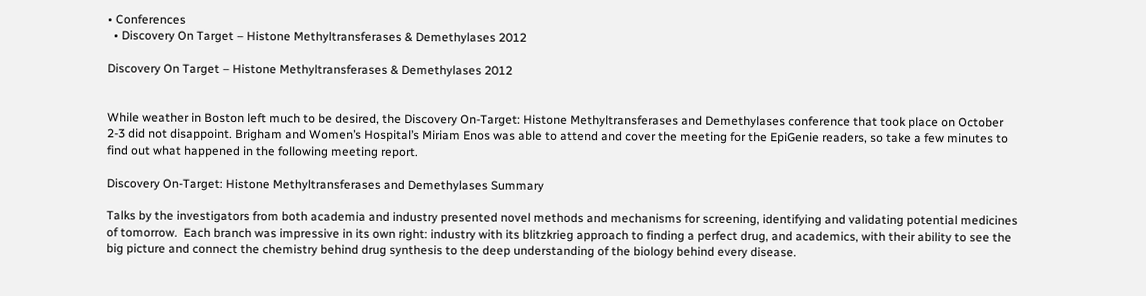• Conferences
  • Discovery On Target – Histone Methyltransferases & Demethylases 2012

Discovery On Target – Histone Methyltransferases & Demethylases 2012


While weather in Boston left much to be desired, the Discovery On-Target: Histone Methyltransferases and Demethylases conference that took place on October 2-3 did not disappoint. Brigham and Women’s Hospital’s Miriam Enos was able to attend and cover the meeting for the EpiGenie readers, so take a few minutes to find out what happened in the following meeting report.

Discovery On-Target: Histone Methyltransferases and Demethylases Summary

Talks by the investigators from both academia and industry presented novel methods and mechanisms for screening, identifying and validating potential medicines of tomorrow.  Each branch was impressive in its own right: industry with its blitzkrieg approach to finding a perfect drug, and academics, with their ability to see the big picture and connect the chemistry behind drug synthesis to the deep understanding of the biology behind every disease.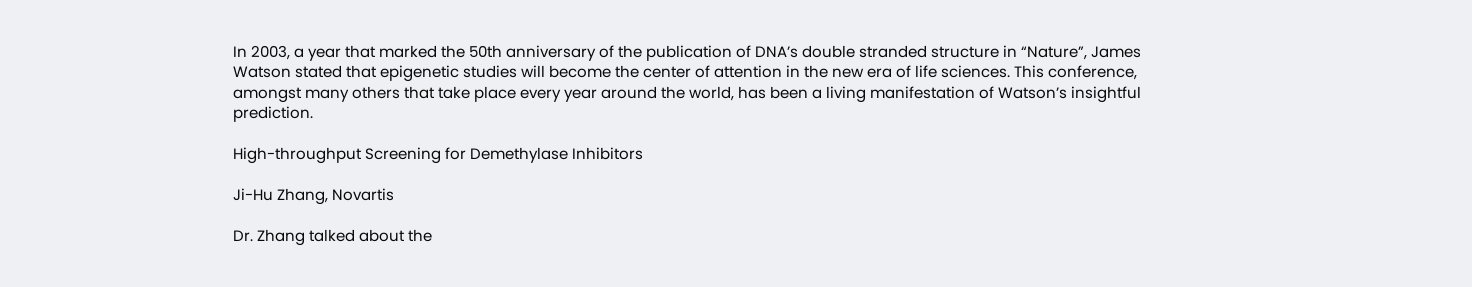In 2003, a year that marked the 50th anniversary of the publication of DNA’s double stranded structure in “Nature”, James Watson stated that epigenetic studies will become the center of attention in the new era of life sciences. This conference, amongst many others that take place every year around the world, has been a living manifestation of Watson’s insightful prediction.

High-throughput Screening for Demethylase Inhibitors

Ji-Hu Zhang, Novartis

Dr. Zhang talked about the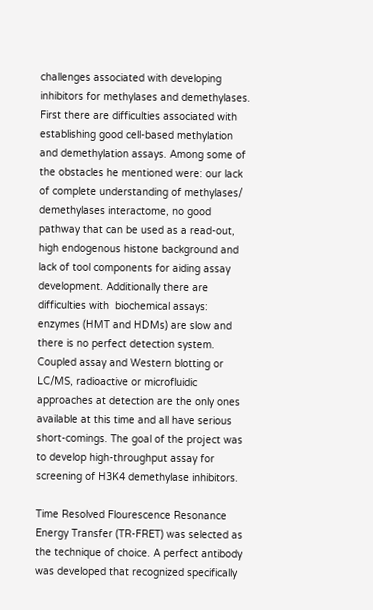challenges associated with developing inhibitors for methylases and demethylases. First there are difficulties associated with establishing good cell-based methylation and demethylation assays. Among some of the obstacles he mentioned were: our lack of complete understanding of methylases/ demethylases interactome, no good pathway that can be used as a read-out, high endogenous histone background and lack of tool components for aiding assay development. Additionally there are difficulties with  biochemical assays: enzymes (HMT and HDMs) are slow and there is no perfect detection system. Coupled assay and Western blotting or LC/MS, radioactive or microfluidic approaches at detection are the only ones available at this time and all have serious short-comings. The goal of the project was to develop high-throughput assay for screening of H3K4 demethylase inhibitors.

Time Resolved Flourescence Resonance Energy Transfer (TR-FRET) was selected as the technique of choice. A perfect antibody was developed that recognized specifically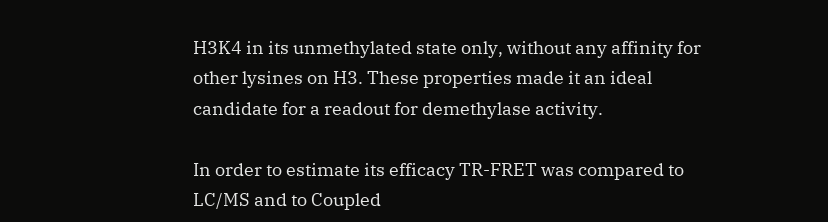H3K4 in its unmethylated state only, without any affinity for other lysines on H3. These properties made it an ideal candidate for a readout for demethylase activity.

In order to estimate its efficacy TR-FRET was compared to LC/MS and to Coupled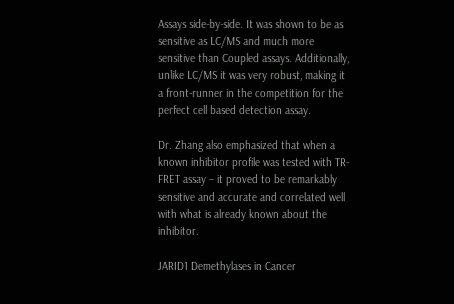Assays side-by-side. It was shown to be as sensitive as LC/MS and much more sensitive than Coupled assays. Additionally, unlike LC/MS it was very robust, making it a front-runner in the competition for the perfect cell based detection assay.

Dr. Zhang also emphasized that when a known inhibitor profile was tested with TR-FRET assay – it proved to be remarkably sensitive and accurate and correlated well with what is already known about the inhibitor.

JARID1 Demethylases in Cancer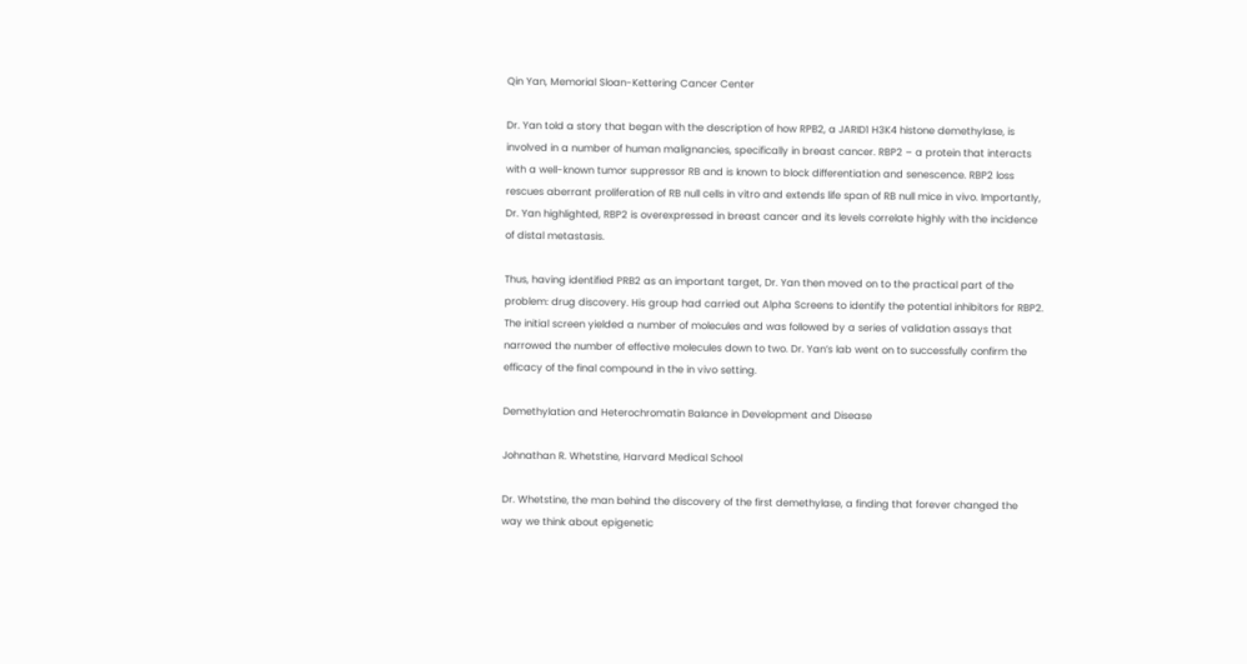Qin Yan, Memorial Sloan-Kettering Cancer Center

Dr. Yan told a story that began with the description of how RPB2, a JARID1 H3K4 histone demethylase, is involved in a number of human malignancies, specifically in breast cancer. RBP2 – a protein that interacts with a well-known tumor suppressor RB and is known to block differentiation and senescence. RBP2 loss rescues aberrant proliferation of RB null cells in vitro and extends life span of RB null mice in vivo. Importantly, Dr. Yan highlighted, RBP2 is overexpressed in breast cancer and its levels correlate highly with the incidence of distal metastasis.

Thus, having identified PRB2 as an important target, Dr. Yan then moved on to the practical part of the problem: drug discovery. His group had carried out Alpha Screens to identify the potential inhibitors for RBP2. The initial screen yielded a number of molecules and was followed by a series of validation assays that narrowed the number of effective molecules down to two. Dr. Yan’s lab went on to successfully confirm the efficacy of the final compound in the in vivo setting.

Demethylation and Heterochromatin Balance in Development and Disease

Johnathan R. Whetstine, Harvard Medical School

Dr. Whetstine, the man behind the discovery of the first demethylase, a finding that forever changed the way we think about epigenetic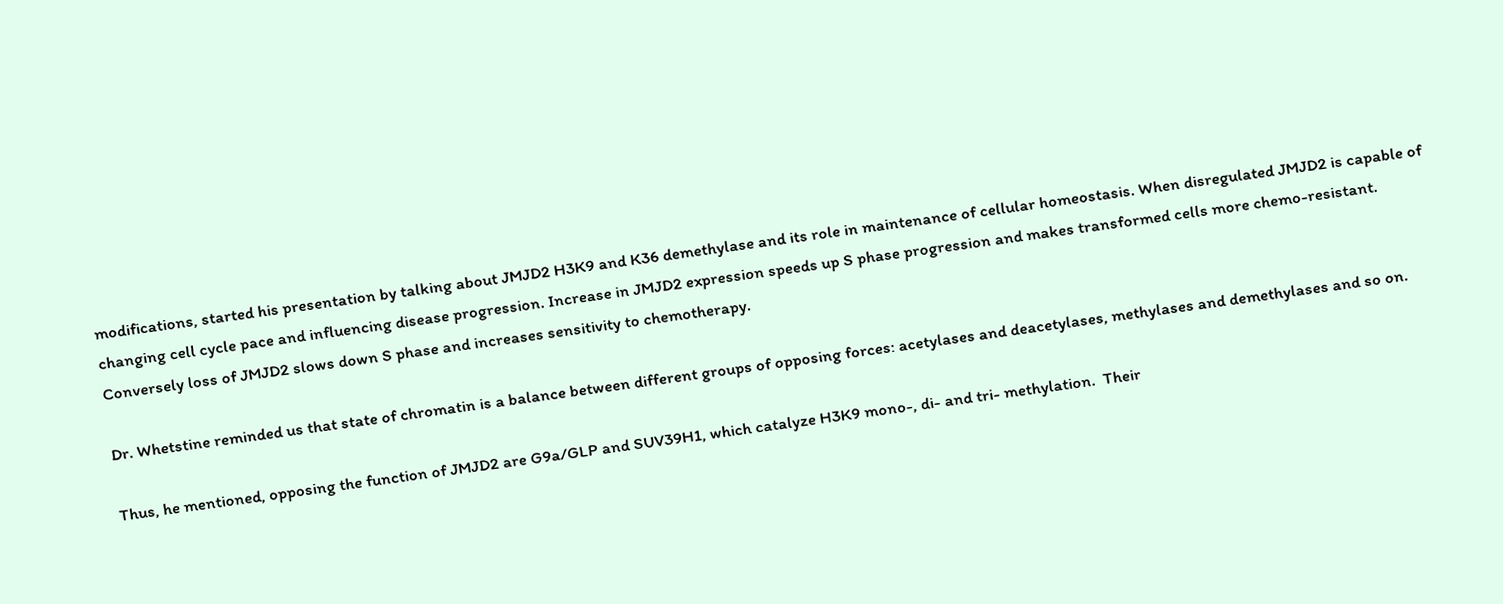modifications, started his presentation by talking about JMJD2 H3K9 and K36 demethylase and its role in maintenance of cellular homeostasis. When disregulated JMJD2 is capable of changing cell cycle pace and influencing disease progression. Increase in JMJD2 expression speeds up S phase progression and makes transformed cells more chemo-resistant. Conversely loss of JMJD2 slows down S phase and increases sensitivity to chemotherapy.

Dr. Whetstine reminded us that state of chromatin is a balance between different groups of opposing forces: acetylases and deacetylases, methylases and demethylases and so on.

Thus, he mentioned, opposing the function of JMJD2 are G9a/GLP and SUV39H1, which catalyze H3K9 mono-, di- and tri- methylation.  Their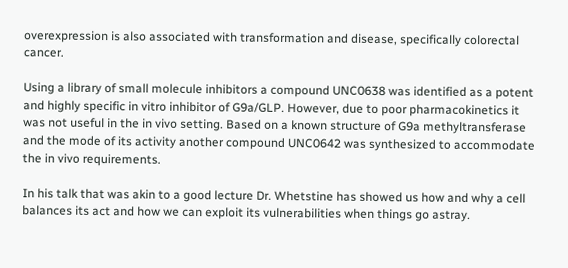overexpression is also associated with transformation and disease, specifically colorectal cancer.

Using a library of small molecule inhibitors a compound UNC0638 was identified as a potent and highly specific in vitro inhibitor of G9a/GLP. However, due to poor pharmacokinetics it was not useful in the in vivo setting. Based on a known structure of G9a methyltransferase and the mode of its activity another compound UNC0642 was synthesized to accommodate the in vivo requirements.

In his talk that was akin to a good lecture Dr. Whetstine has showed us how and why a cell balances its act and how we can exploit its vulnerabilities when things go astray.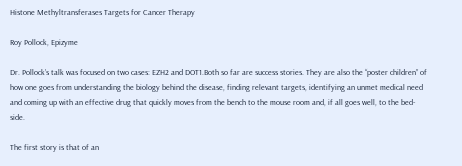Histone Methyltransferases Targets for Cancer Therapy

Roy Pollock, Epizyme

Dr. Pollock’s talk was focused on two cases: EZH2 and DOT1.Both so far are success stories. They are also the “poster children” of how one goes from understanding the biology behind the disease, finding relevant targets, identifying an unmet medical need and coming up with an effective drug that quickly moves from the bench to the mouse room and, if all goes well, to the bed-side.

The first story is that of an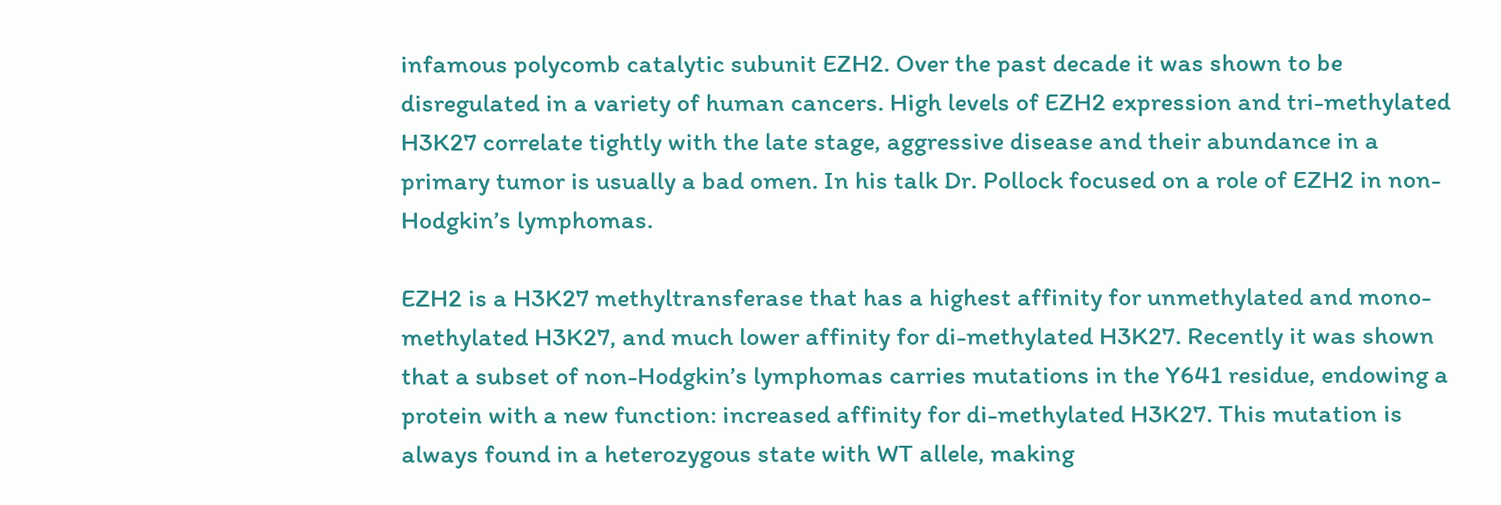infamous polycomb catalytic subunit EZH2. Over the past decade it was shown to be disregulated in a variety of human cancers. High levels of EZH2 expression and tri-methylated H3K27 correlate tightly with the late stage, aggressive disease and their abundance in a primary tumor is usually a bad omen. In his talk Dr. Pollock focused on a role of EZH2 in non-Hodgkin’s lymphomas.

EZH2 is a H3K27 methyltransferase that has a highest affinity for unmethylated and mono-methylated H3K27, and much lower affinity for di-methylated H3K27. Recently it was shown that a subset of non-Hodgkin’s lymphomas carries mutations in the Y641 residue, endowing a protein with a new function: increased affinity for di-methylated H3K27. This mutation is always found in a heterozygous state with WT allele, making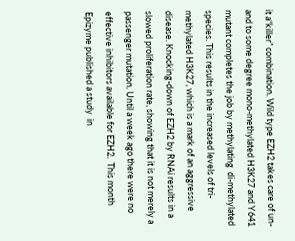it a“killer” combination. Wild type EZH2 takes care of un- and to some degree mono-methylated H3K27 and Y641 mutant completes the job by methylating  di-methylated species. This results in the increased levels of tri-methylated H3K27, which is a mark of an aggressive disease. Knocking-down of EZH2 by RNAi results in a slowed proliferation rate, showing that it is not merely a passenger mutation. Until a week ago there were no effective inhibitors available for EZH2.  This month Epizyme published a study  in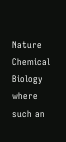Nature Chemical Biology where such an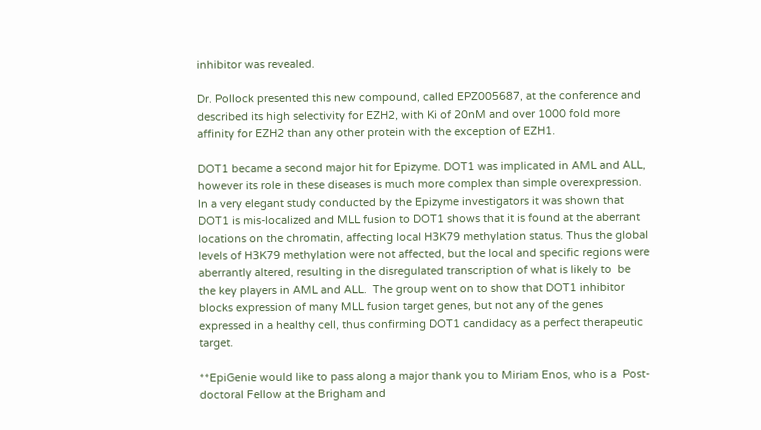inhibitor was revealed.

Dr. Pollock presented this new compound, called EPZ005687, at the conference and described its high selectivity for EZH2, with Ki of 20nM and over 1000 fold more affinity for EZH2 than any other protein with the exception of EZH1.

DOT1 became a second major hit for Epizyme. DOT1 was implicated in AML and ALL, however its role in these diseases is much more complex than simple overexpression. In a very elegant study conducted by the Epizyme investigators it was shown that DOT1 is mis-localized and MLL fusion to DOT1 shows that it is found at the aberrant locations on the chromatin, affecting local H3K79 methylation status. Thus the global levels of H3K79 methylation were not affected, but the local and specific regions were aberrantly altered, resulting in the disregulated transcription of what is likely to  be the key players in AML and ALL.  The group went on to show that DOT1 inhibitor blocks expression of many MLL fusion target genes, but not any of the genes expressed in a healthy cell, thus confirming DOT1 candidacy as a perfect therapeutic target.

**EpiGenie would like to pass along a major thank you to Miriam Enos, who is a  Post-doctoral Fellow at the Brigham and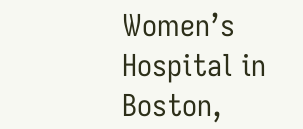Women’s Hospital in Boston,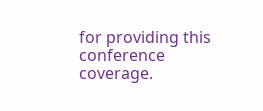for providing this conference coverage.